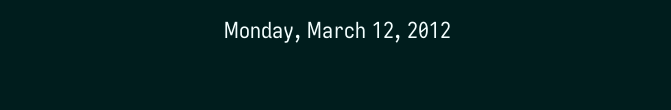Monday, March 12, 2012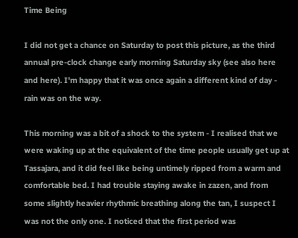Time Being

I did not get a chance on Saturday to post this picture, as the third annual pre-clock change early morning Saturday sky (see also here and here). I'm happy that it was once again a different kind of day - rain was on the way.

This morning was a bit of a shock to the system - I realised that we were waking up at the equivalent of the time people usually get up at Tassajara, and it did feel like being untimely ripped from a warm and comfortable bed. I had trouble staying awake in zazen, and from some slightly heavier rhythmic breathing along the tan, I suspect I was not the only one. I noticed that the first period was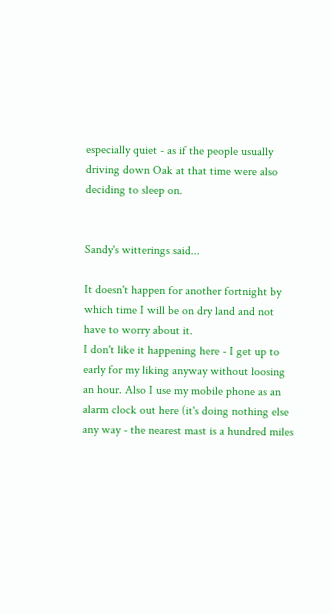especially quiet - as if the people usually driving down Oak at that time were also deciding to sleep on.


Sandy's witterings said...

It doesn't happen for another fortnight by which time I will be on dry land and not have to worry about it.
I don't like it happening here - I get up to early for my liking anyway without loosing an hour. Also I use my mobile phone as an alarm clock out here (it's doing nothing else any way - the nearest mast is a hundred miles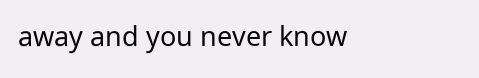away and you never know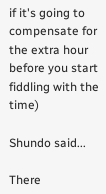if it's going to compensate for the extra hour before you start fiddling with the time)

Shundo said...

There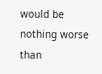would be nothing worse than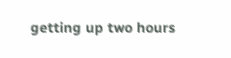getting up two hours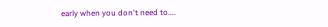early when you don't need to....